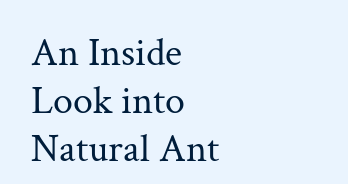An Inside Look into Natural Ant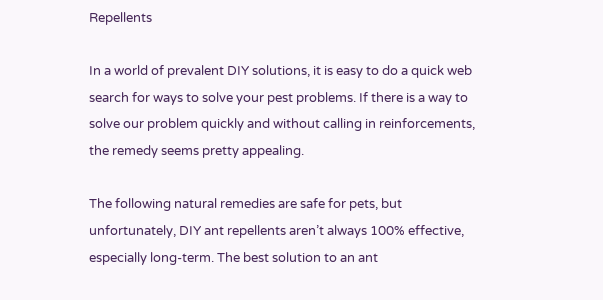Repellents

In a world of prevalent DIY solutions, it is easy to do a quick web search for ways to solve your pest problems. If there is a way to solve our problem quickly and without calling in reinforcements, the remedy seems pretty appealing.

The following natural remedies are safe for pets, but unfortunately, DIY ant repellents aren’t always 100% effective, especially long-term. The best solution to an ant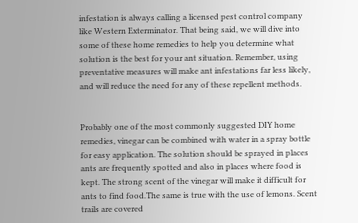infestation is always calling a licensed pest control company like Western Exterminator. That being said, we will dive into some of these home remedies to help you determine what solution is the best for your ant situation. Remember, using preventative measures will make ant infestations far less likely, and will reduce the need for any of these repellent methods.


Probably one of the most commonly suggested DIY home remedies, vinegar can be combined with water in a spray bottle for easy application. The solution should be sprayed in places ants are frequently spotted and also in places where food is kept. The strong scent of the vinegar will make it difficult for ants to find food.The same is true with the use of lemons. Scent trails are covered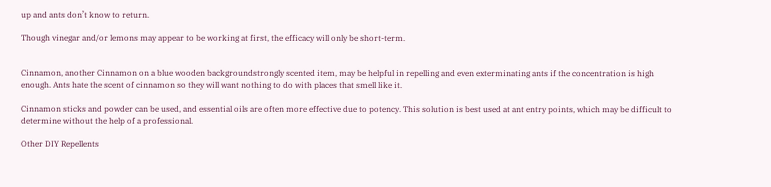up and ants don’t know to return.

Though vinegar and/or lemons may appear to be working at first, the efficacy will only be short-term.


Cinnamon, another Cinnamon on a blue wooden backgroundstrongly scented item, may be helpful in repelling and even exterminating ants if the concentration is high enough. Ants hate the scent of cinnamon so they will want nothing to do with places that smell like it.

Cinnamon sticks and powder can be used, and essential oils are often more effective due to potency. This solution is best used at ant entry points, which may be difficult to determine without the help of a professional.

Other DIY Repellents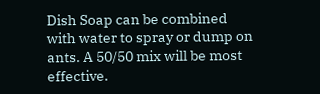Dish Soap can be combined with water to spray or dump on ants. A 50/50 mix will be most effective.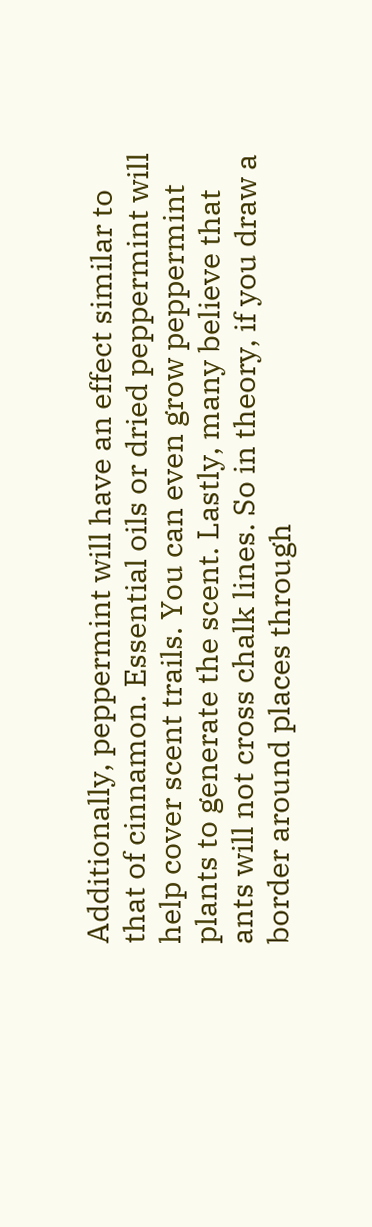Additionally, peppermint will have an effect similar to that of cinnamon. Essential oils or dried peppermint will help cover scent trails. You can even grow peppermint plants to generate the scent. Lastly, many believe that ants will not cross chalk lines. So in theory, if you draw a border around places through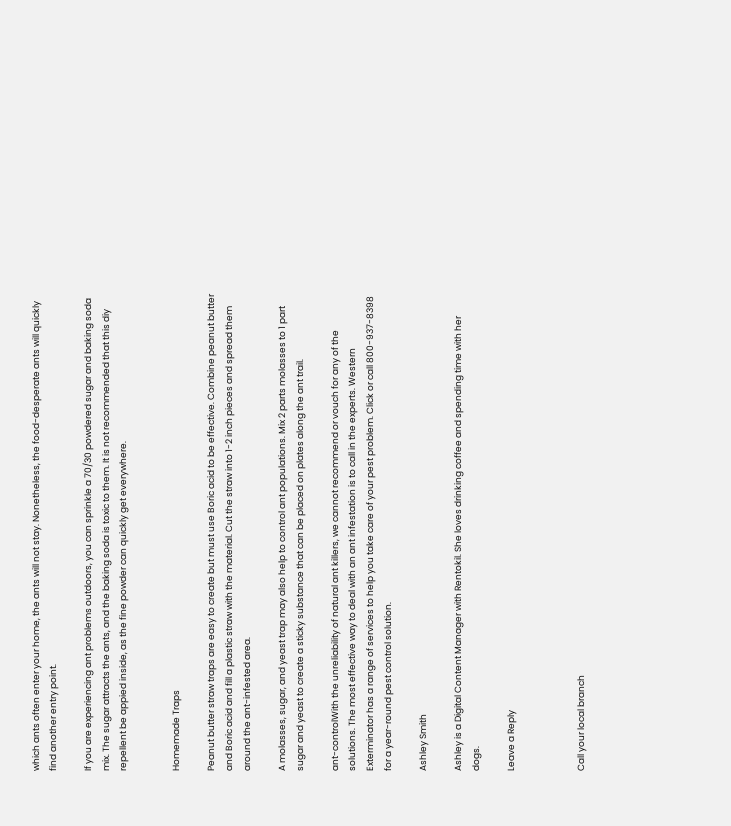which ants often enter your home, the ants will not stay. Nonetheless, the food-desperate ants will quickly find another entry point.

If you are experiencing ant problems outdoors, you can sprinkle a 70/30 powdered sugar and baking soda mix. The sugar attracts the ants, and the baking soda is toxic to them. It is not recommended that this diy repellent be appied inside, as the fine powder can quickly get everywhere.


Homemade Traps

Peanut butter straw traps are easy to create but must use Boric acid to be effective. Combine peanut butter and Boric acid and fill a plastic straw with the material. Cut the straw into 1-2 inch pieces and spread them around the ant-infested area.

A molasses, sugar, and yeast trap may also help to control ant populations. Mix 2 parts molasses to 1 part sugar and yeast to create a sticky substance that can be placed on plates along the ant trail.

ant-controlWith the unreliability of natural ant killers, we cannot recommend or vouch for any of the solutions. The most effective way to deal with an ant infestation is to call in the experts. Western Exterminator has a range of services to help you take care of your pest problem. Click or call 800-937-8398 for a year-round pest control solution.

Ashley Smith

Ashley is a Digital Content Manager with Rentokil. She loves drinking coffee and spending time with her dogs.

Leave a Reply



Call your local branch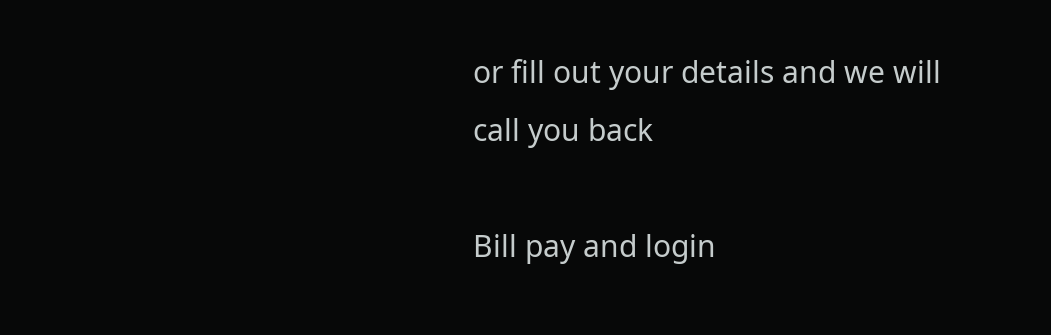or fill out your details and we will call you back

Bill pay and login